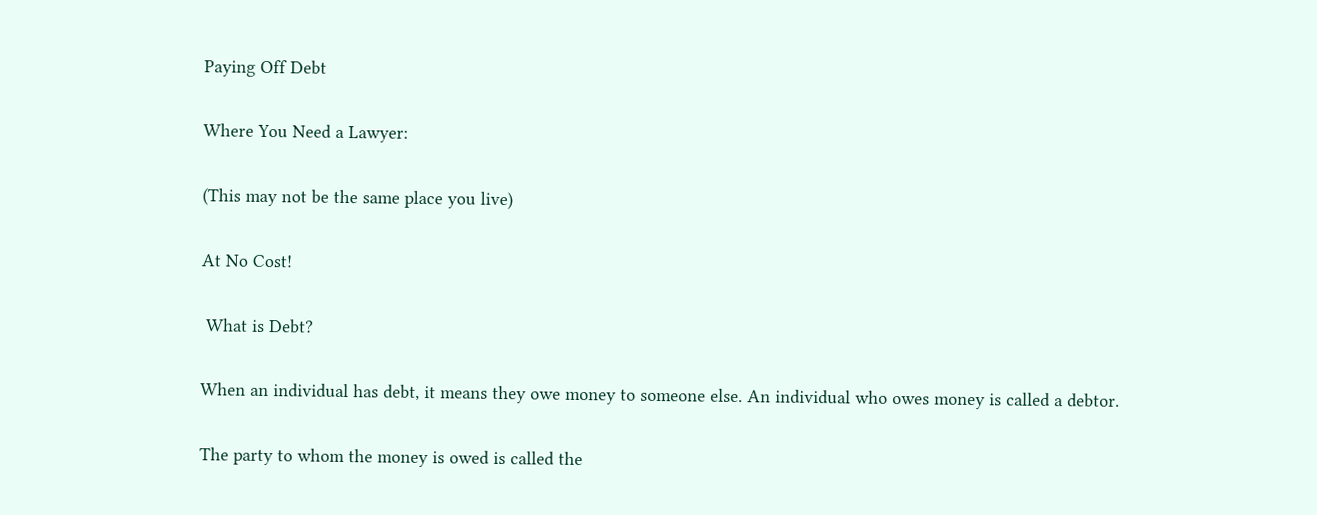Paying Off Debt

Where You Need a Lawyer:

(This may not be the same place you live)

At No Cost!

 What is Debt?

When an individual has debt, it means they owe money to someone else. An individual who owes money is called a debtor.

The party to whom the money is owed is called the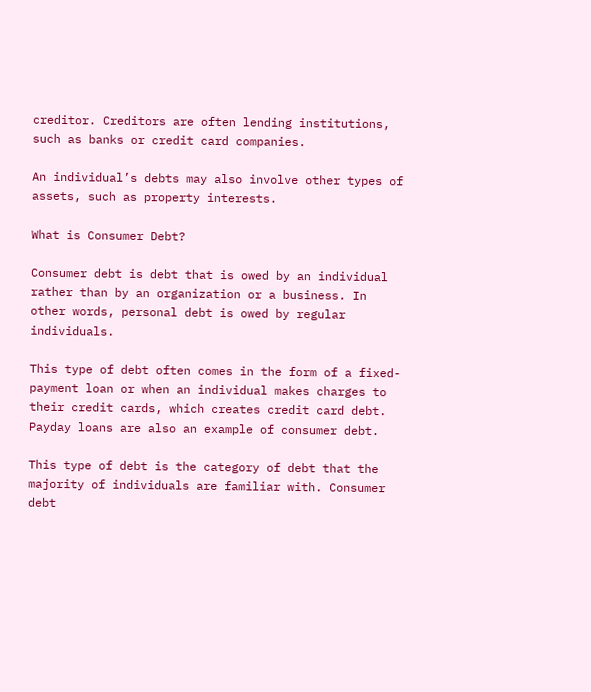creditor. Creditors are often lending institutions, such as banks or credit card companies.

An individual’s debts may also involve other types of assets, such as property interests.

What is Consumer Debt?

Consumer debt is debt that is owed by an individual rather than by an organization or a business. In other words, personal debt is owed by regular individuals.

This type of debt often comes in the form of a fixed-payment loan or when an individual makes charges to their credit cards, which creates credit card debt. Payday loans are also an example of consumer debt.

This type of debt is the category of debt that the majority of individuals are familiar with. Consumer debt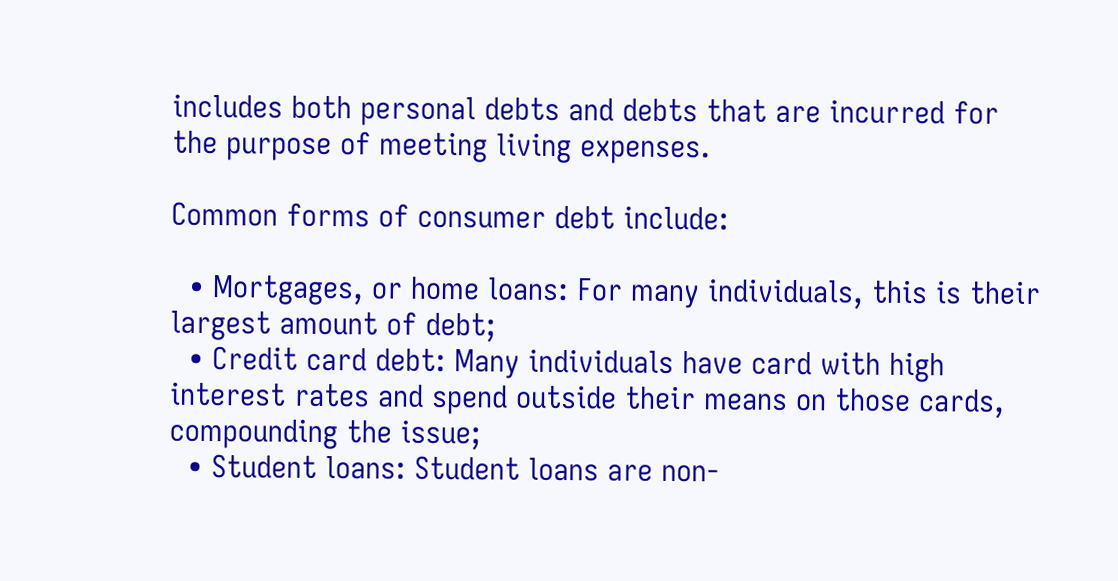includes both personal debts and debts that are incurred for the purpose of meeting living expenses.

Common forms of consumer debt include:

  • Mortgages, or home loans: For many individuals, this is their largest amount of debt;
  • Credit card debt: Many individuals have card with high interest rates and spend outside their means on those cards, compounding the issue;
  • Student loans: Student loans are non-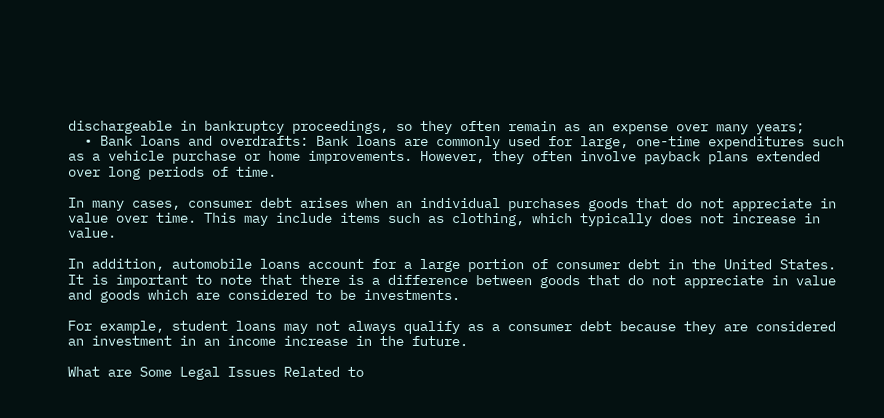dischargeable in bankruptcy proceedings, so they often remain as an expense over many years;
  • Bank loans and overdrafts: Bank loans are commonly used for large, one-time expenditures such as a vehicle purchase or home improvements. However, they often involve payback plans extended over long periods of time.

In many cases, consumer debt arises when an individual purchases goods that do not appreciate in value over time. This may include items such as clothing, which typically does not increase in value.

In addition, automobile loans account for a large portion of consumer debt in the United States. It is important to note that there is a difference between goods that do not appreciate in value and goods which are considered to be investments.

For example, student loans may not always qualify as a consumer debt because they are considered an investment in an income increase in the future.

What are Some Legal Issues Related to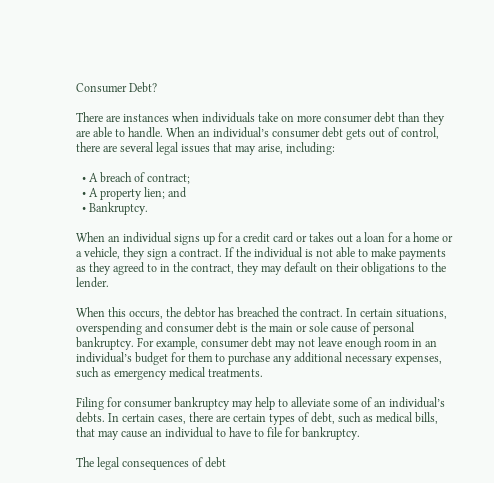Consumer Debt?

There are instances when individuals take on more consumer debt than they are able to handle. When an individual’s consumer debt gets out of control, there are several legal issues that may arise, including:

  • A breach of contract;
  • A property lien; and
  • Bankruptcy.

When an individual signs up for a credit card or takes out a loan for a home or a vehicle, they sign a contract. If the individual is not able to make payments as they agreed to in the contract, they may default on their obligations to the lender.

When this occurs, the debtor has breached the contract. In certain situations, overspending and consumer debt is the main or sole cause of personal bankruptcy. For example, consumer debt may not leave enough room in an individual’s budget for them to purchase any additional necessary expenses, such as emergency medical treatments.

Filing for consumer bankruptcy may help to alleviate some of an individual’s debts. In certain cases, there are certain types of debt, such as medical bills, that may cause an individual to have to file for bankruptcy.

The legal consequences of debt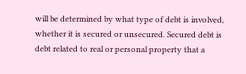will be determined by what type of debt is involved, whether it is secured or unsecured. Secured debt is debt related to real or personal property that a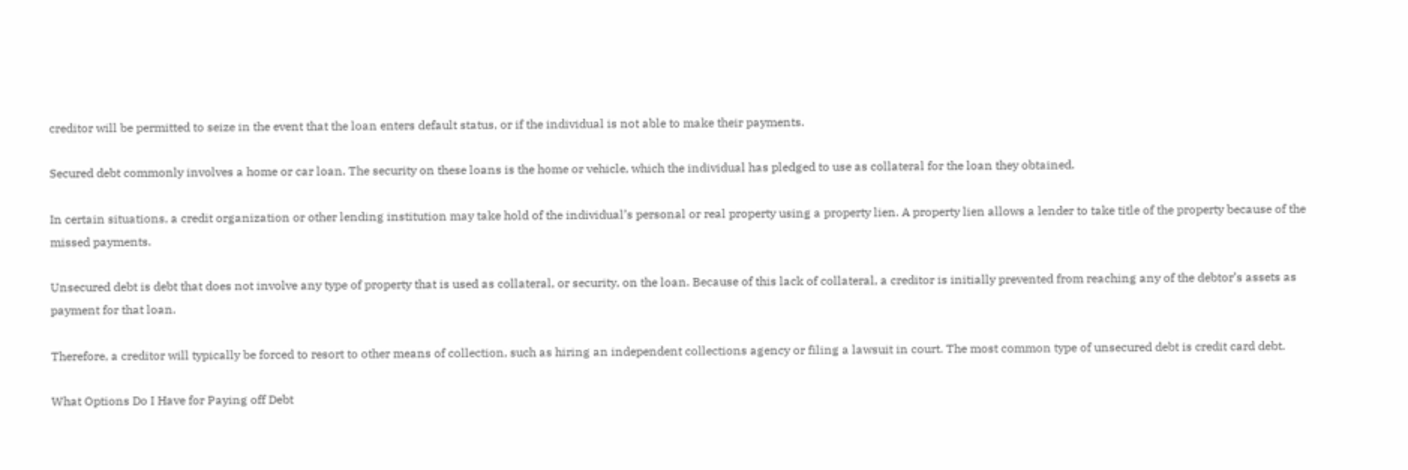creditor will be permitted to seize in the event that the loan enters default status, or if the individual is not able to make their payments.

Secured debt commonly involves a home or car loan. The security on these loans is the home or vehicle, which the individual has pledged to use as collateral for the loan they obtained.

In certain situations, a credit organization or other lending institution may take hold of the individual’s personal or real property using a property lien. A property lien allows a lender to take title of the property because of the missed payments.

Unsecured debt is debt that does not involve any type of property that is used as collateral, or security, on the loan. Because of this lack of collateral, a creditor is initially prevented from reaching any of the debtor’s assets as payment for that loan.

Therefore, a creditor will typically be forced to resort to other means of collection, such as hiring an independent collections agency or filing a lawsuit in court. The most common type of unsecured debt is credit card debt.

What Options Do I Have for Paying off Debt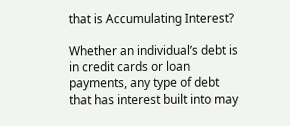that is Accumulating Interest?

Whether an individual’s debt is in credit cards or loan payments, any type of debt that has interest built into may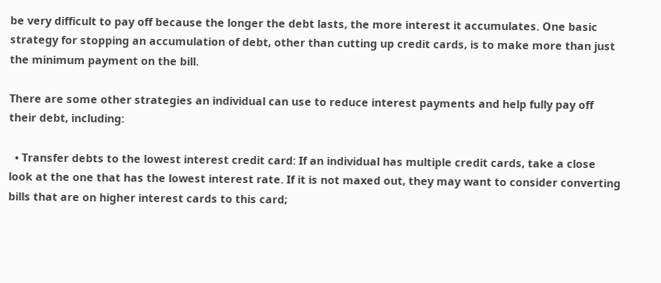be very difficult to pay off because the longer the debt lasts, the more interest it accumulates. One basic strategy for stopping an accumulation of debt, other than cutting up credit cards, is to make more than just the minimum payment on the bill.

There are some other strategies an individual can use to reduce interest payments and help fully pay off their debt, including:

  • Transfer debts to the lowest interest credit card: If an individual has multiple credit cards, take a close look at the one that has the lowest interest rate. If it is not maxed out, they may want to consider converting bills that are on higher interest cards to this card;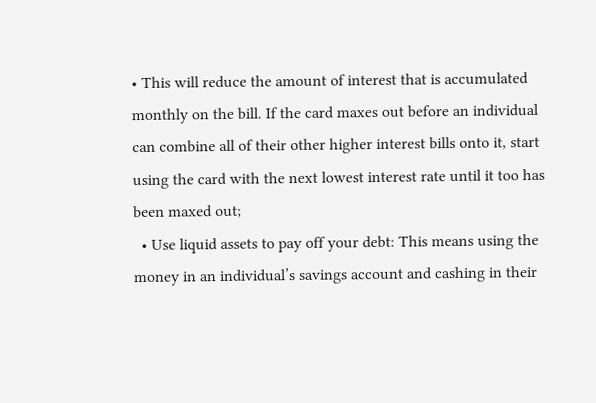• This will reduce the amount of interest that is accumulated monthly on the bill. If the card maxes out before an individual can combine all of their other higher interest bills onto it, start using the card with the next lowest interest rate until it too has been maxed out;
  • Use liquid assets to pay off your debt: This means using the money in an individual’s savings account and cashing in their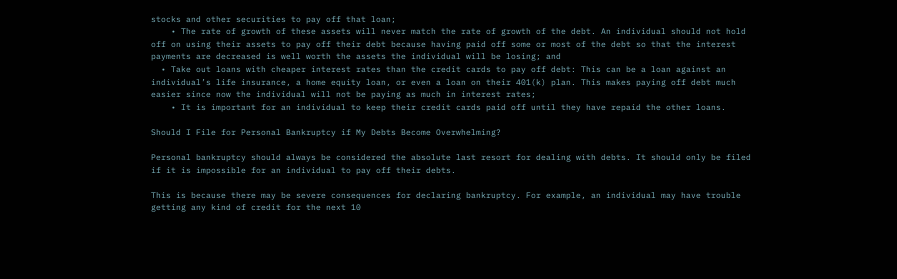stocks and other securities to pay off that loan;
    • The rate of growth of these assets will never match the rate of growth of the debt. An individual should not hold off on using their assets to pay off their debt because having paid off some or most of the debt so that the interest payments are decreased is well worth the assets the individual will be losing; and
  • Take out loans with cheaper interest rates than the credit cards to pay off debt: This can be a loan against an individual’s life insurance, a home equity loan, or even a loan on their 401(k) plan. This makes paying off debt much easier since now the individual will not be paying as much in interest rates;
    • It is important for an individual to keep their credit cards paid off until they have repaid the other loans.

Should I File for Personal Bankruptcy if My Debts Become Overwhelming?

Personal bankruptcy should always be considered the absolute last resort for dealing with debts. It should only be filed if it is impossible for an individual to pay off their debts.

This is because there may be severe consequences for declaring bankruptcy. For example, an individual may have trouble getting any kind of credit for the next 10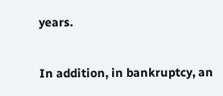years.

In addition, in bankruptcy, an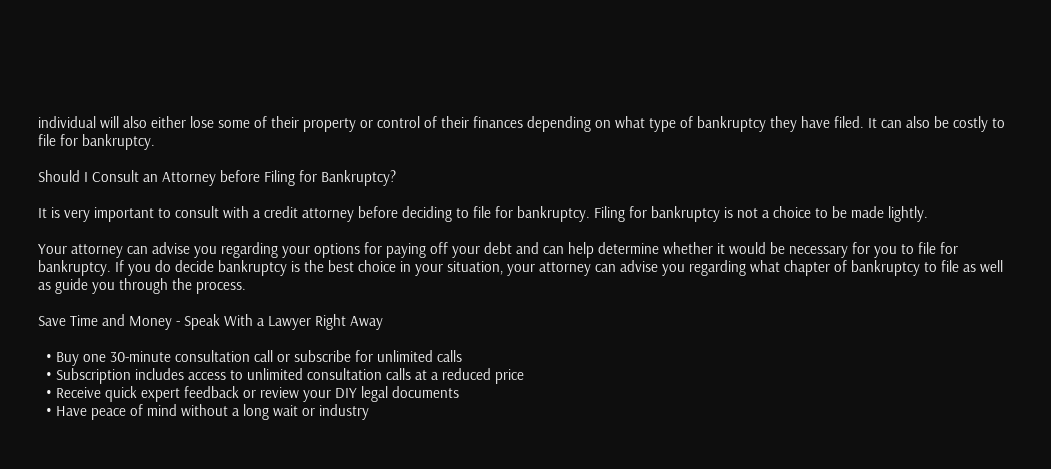individual will also either lose some of their property or control of their finances depending on what type of bankruptcy they have filed. It can also be costly to file for bankruptcy.

Should I Consult an Attorney before Filing for Bankruptcy?

It is very important to consult with a credit attorney before deciding to file for bankruptcy. Filing for bankruptcy is not a choice to be made lightly.

Your attorney can advise you regarding your options for paying off your debt and can help determine whether it would be necessary for you to file for bankruptcy. If you do decide bankruptcy is the best choice in your situation, your attorney can advise you regarding what chapter of bankruptcy to file as well as guide you through the process.

Save Time and Money - Speak With a Lawyer Right Away

  • Buy one 30-minute consultation call or subscribe for unlimited calls
  • Subscription includes access to unlimited consultation calls at a reduced price
  • Receive quick expert feedback or review your DIY legal documents
  • Have peace of mind without a long wait or industry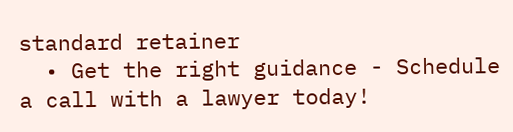standard retainer
  • Get the right guidance - Schedule a call with a lawyer today!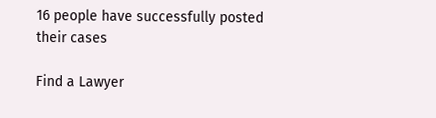16 people have successfully posted their cases

Find a Lawyer